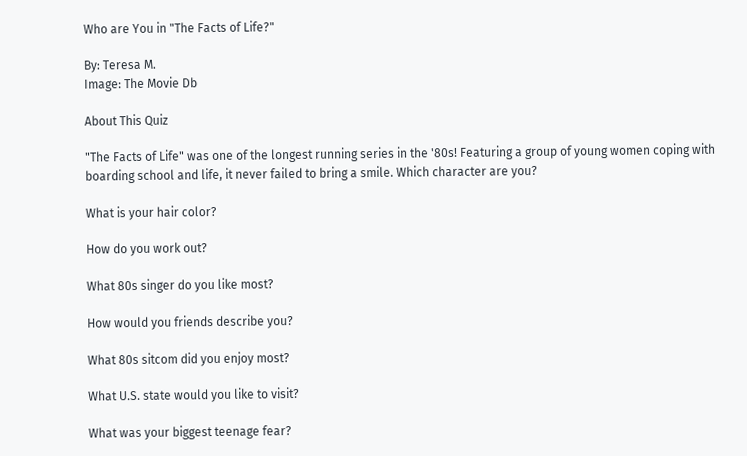Who are You in "The Facts of Life?"

By: Teresa M.
Image: The Movie Db

About This Quiz

"The Facts of Life" was one of the longest running series in the '80s! Featuring a group of young women coping with boarding school and life, it never failed to bring a smile. Which character are you?

What is your hair color?

How do you work out?

What 80s singer do you like most?

How would you friends describe you?

What 80s sitcom did you enjoy most?

What U.S. state would you like to visit?

What was your biggest teenage fear?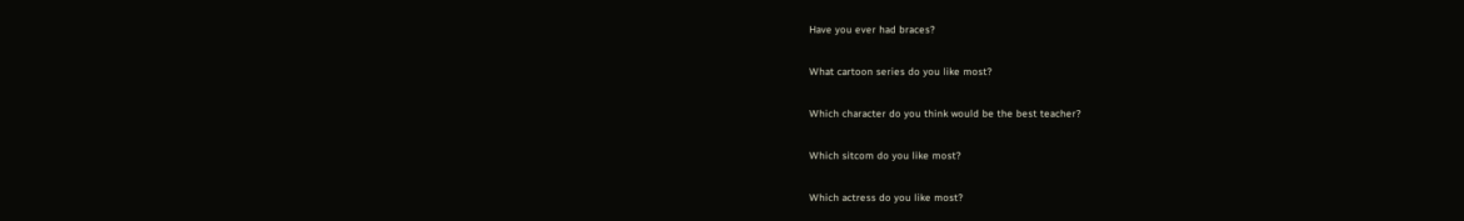Have you ever had braces?

What cartoon series do you like most?

Which character do you think would be the best teacher?

Which sitcom do you like most?

Which actress do you like most?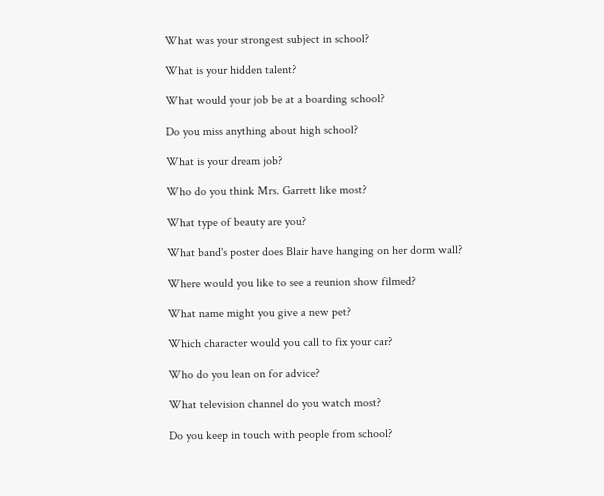What was your strongest subject in school?

What is your hidden talent?

What would your job be at a boarding school?

Do you miss anything about high school?

What is your dream job?

Who do you think Mrs. Garrett like most?

What type of beauty are you?

What band's poster does Blair have hanging on her dorm wall?

Where would you like to see a reunion show filmed?

What name might you give a new pet?

Which character would you call to fix your car?

Who do you lean on for advice?

What television channel do you watch most?

Do you keep in touch with people from school?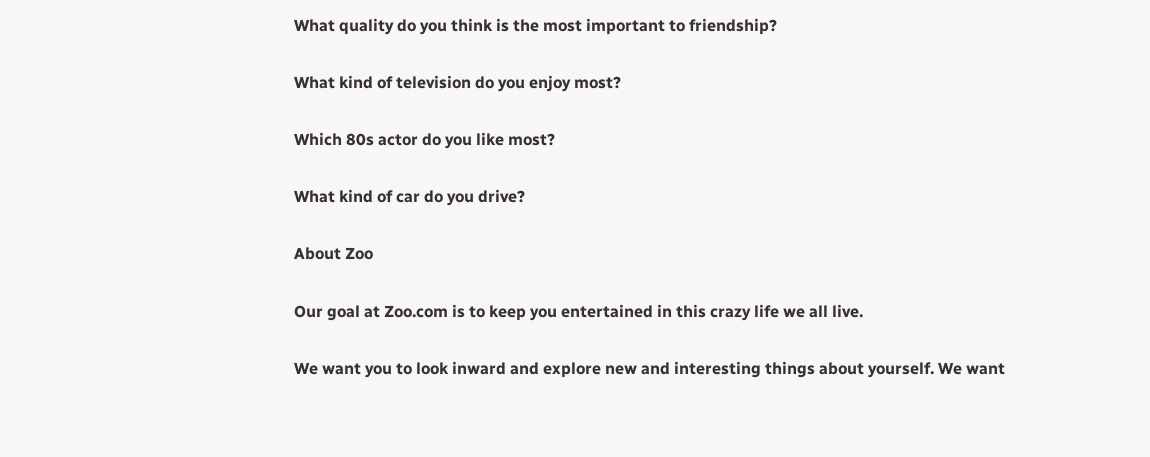What quality do you think is the most important to friendship?

What kind of television do you enjoy most?

Which 80s actor do you like most?

What kind of car do you drive?

About Zoo

Our goal at Zoo.com is to keep you entertained in this crazy life we all live.

We want you to look inward and explore new and interesting things about yourself. We want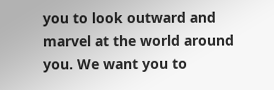you to look outward and marvel at the world around you. We want you to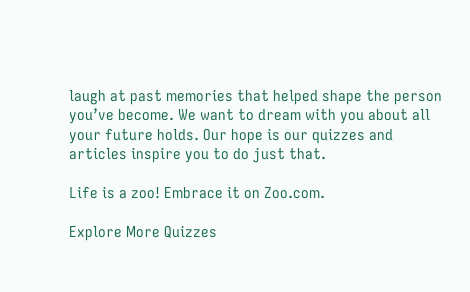laugh at past memories that helped shape the person you’ve become. We want to dream with you about all your future holds. Our hope is our quizzes and articles inspire you to do just that.

Life is a zoo! Embrace it on Zoo.com.

Explore More Quizzes